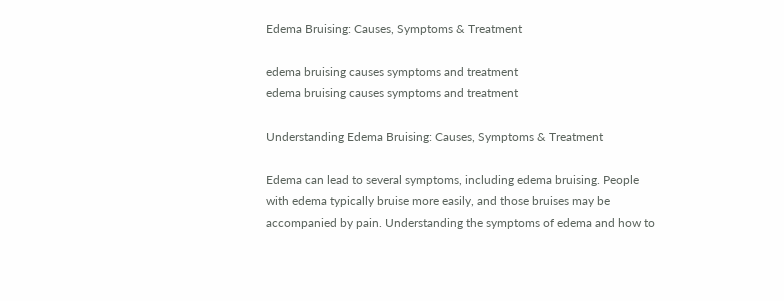Edema Bruising: Causes, Symptoms & Treatment

edema bruising causes symptoms and treatment
edema bruising causes symptoms and treatment

Understanding Edema Bruising: Causes, Symptoms & Treatment

Edema can lead to several symptoms, including edema bruising. People with edema typically bruise more easily, and those bruises may be accompanied by pain. Understanding the symptoms of edema and how to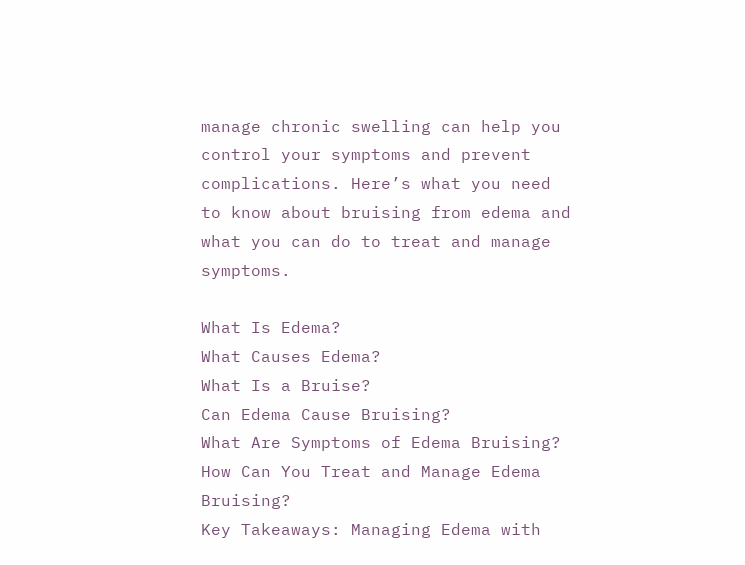manage chronic swelling can help you control your symptoms and prevent complications. Here’s what you need to know about bruising from edema and what you can do to treat and manage symptoms.

What Is Edema?
What Causes Edema?
What Is a Bruise?
Can Edema Cause Bruising?
What Are Symptoms of Edema Bruising?
How Can You Treat and Manage Edema Bruising?
Key Takeaways: Managing Edema with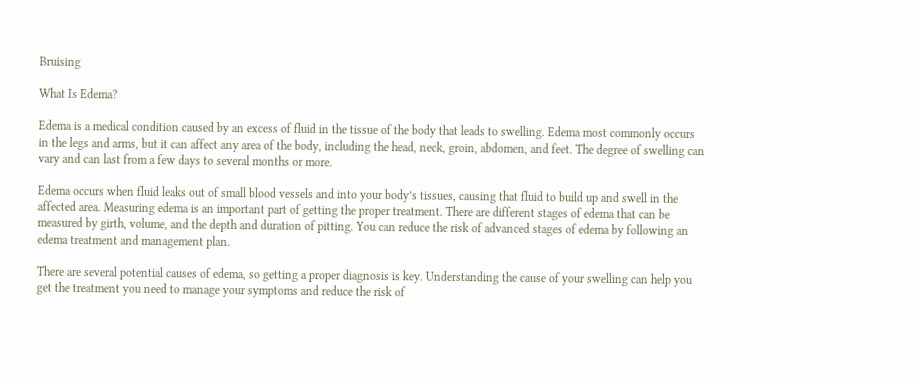Bruising

What Is Edema?

Edema is a medical condition caused by an excess of fluid in the tissue of the body that leads to swelling. Edema most commonly occurs in the legs and arms, but it can affect any area of the body, including the head, neck, groin, abdomen, and feet. The degree of swelling can vary and can last from a few days to several months or more.

Edema occurs when fluid leaks out of small blood vessels and into your body’s tissues, causing that fluid to build up and swell in the affected area. Measuring edema is an important part of getting the proper treatment. There are different stages of edema that can be measured by girth, volume, and the depth and duration of pitting. You can reduce the risk of advanced stages of edema by following an edema treatment and management plan.

There are several potential causes of edema, so getting a proper diagnosis is key. Understanding the cause of your swelling can help you get the treatment you need to manage your symptoms and reduce the risk of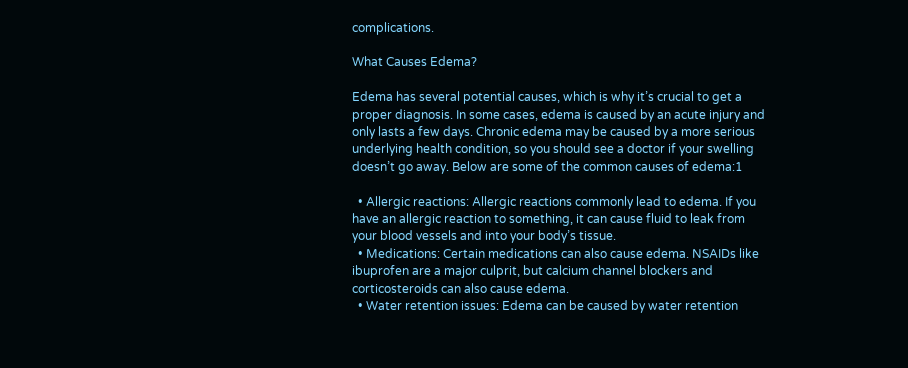complications.

What Causes Edema?

Edema has several potential causes, which is why it’s crucial to get a proper diagnosis. In some cases, edema is caused by an acute injury and only lasts a few days. Chronic edema may be caused by a more serious underlying health condition, so you should see a doctor if your swelling doesn’t go away. Below are some of the common causes of edema:1

  • Allergic reactions: Allergic reactions commonly lead to edema. If you have an allergic reaction to something, it can cause fluid to leak from your blood vessels and into your body’s tissue.
  • Medications: Certain medications can also cause edema. NSAIDs like ibuprofen are a major culprit, but calcium channel blockers and corticosteroids can also cause edema.
  • Water retention issues: Edema can be caused by water retention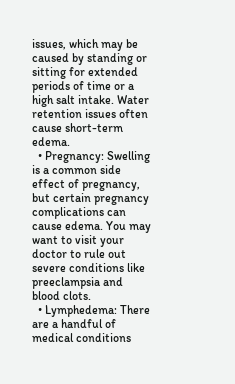issues, which may be caused by standing or sitting for extended periods of time or a high salt intake. Water retention issues often cause short-term edema.
  • Pregnancy: Swelling is a common side effect of pregnancy, but certain pregnancy complications can cause edema. You may want to visit your doctor to rule out severe conditions like preeclampsia and blood clots.
  • Lymphedema: There are a handful of medical conditions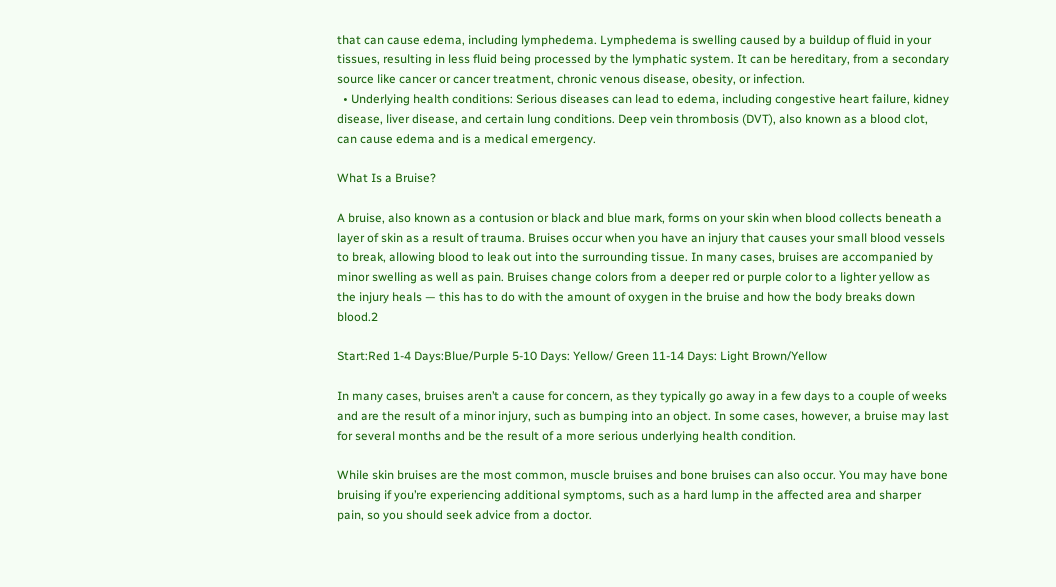that can cause edema, including lymphedema. Lymphedema is swelling caused by a buildup of fluid in your tissues, resulting in less fluid being processed by the lymphatic system. It can be hereditary, from a secondary source like cancer or cancer treatment, chronic venous disease, obesity, or infection.
  • Underlying health conditions: Serious diseases can lead to edema, including congestive heart failure, kidney disease, liver disease, and certain lung conditions. Deep vein thrombosis (DVT), also known as a blood clot, can cause edema and is a medical emergency.

What Is a Bruise?

A bruise, also known as a contusion or black and blue mark, forms on your skin when blood collects beneath a layer of skin as a result of trauma. Bruises occur when you have an injury that causes your small blood vessels to break, allowing blood to leak out into the surrounding tissue. In many cases, bruises are accompanied by minor swelling as well as pain. Bruises change colors from a deeper red or purple color to a lighter yellow as the injury heals — this has to do with the amount of oxygen in the bruise and how the body breaks down blood.2

Start:Red 1-4 Days:Blue/Purple 5-10 Days: Yellow/ Green 11-14 Days: Light Brown/Yellow

In many cases, bruises aren’t a cause for concern, as they typically go away in a few days to a couple of weeks and are the result of a minor injury, such as bumping into an object. In some cases, however, a bruise may last for several months and be the result of a more serious underlying health condition.

While skin bruises are the most common, muscle bruises and bone bruises can also occur. You may have bone bruising if you’re experiencing additional symptoms, such as a hard lump in the affected area and sharper pain, so you should seek advice from a doctor.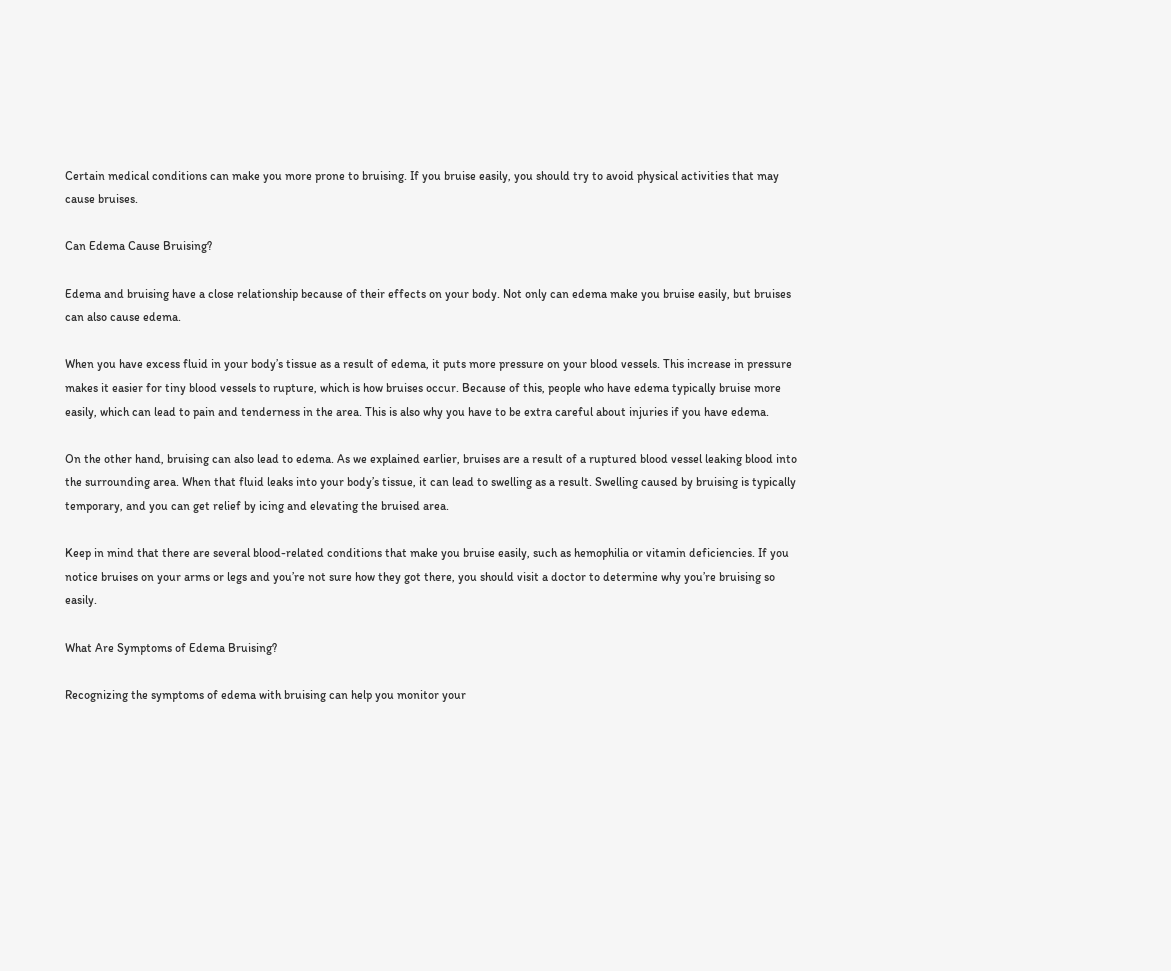Certain medical conditions can make you more prone to bruising. If you bruise easily, you should try to avoid physical activities that may cause bruises.

Can Edema Cause Bruising?

Edema and bruising have a close relationship because of their effects on your body. Not only can edema make you bruise easily, but bruises can also cause edema.

When you have excess fluid in your body’s tissue as a result of edema, it puts more pressure on your blood vessels. This increase in pressure makes it easier for tiny blood vessels to rupture, which is how bruises occur. Because of this, people who have edema typically bruise more easily, which can lead to pain and tenderness in the area. This is also why you have to be extra careful about injuries if you have edema.

On the other hand, bruising can also lead to edema. As we explained earlier, bruises are a result of a ruptured blood vessel leaking blood into the surrounding area. When that fluid leaks into your body’s tissue, it can lead to swelling as a result. Swelling caused by bruising is typically temporary, and you can get relief by icing and elevating the bruised area.

Keep in mind that there are several blood-related conditions that make you bruise easily, such as hemophilia or vitamin deficiencies. If you notice bruises on your arms or legs and you’re not sure how they got there, you should visit a doctor to determine why you’re bruising so easily.

What Are Symptoms of Edema Bruising?

Recognizing the symptoms of edema with bruising can help you monitor your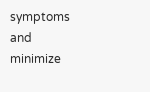symptoms and minimize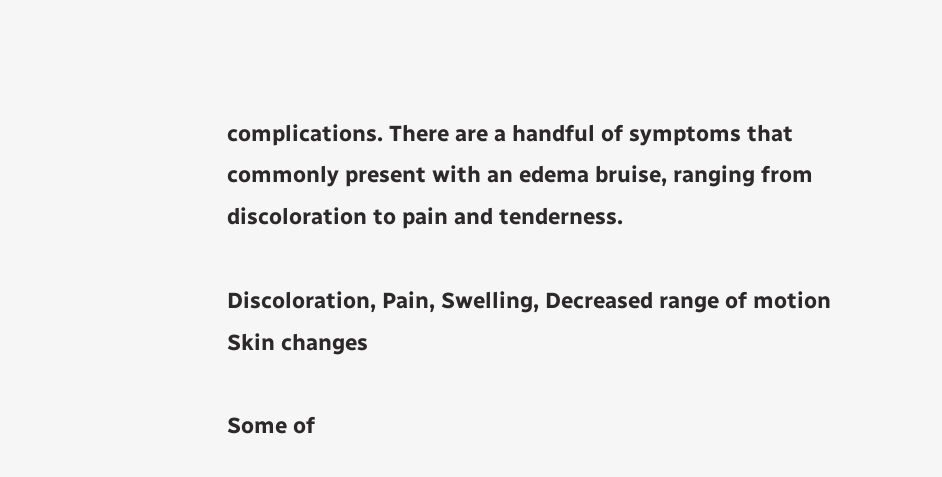complications. There are a handful of symptoms that commonly present with an edema bruise, ranging from discoloration to pain and tenderness.

Discoloration, Pain, Swelling, Decreased range of motion Skin changes

Some of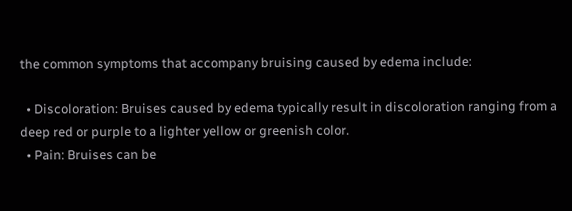the common symptoms that accompany bruising caused by edema include:

  • Discoloration: Bruises caused by edema typically result in discoloration ranging from a deep red or purple to a lighter yellow or greenish color.
  • Pain: Bruises can be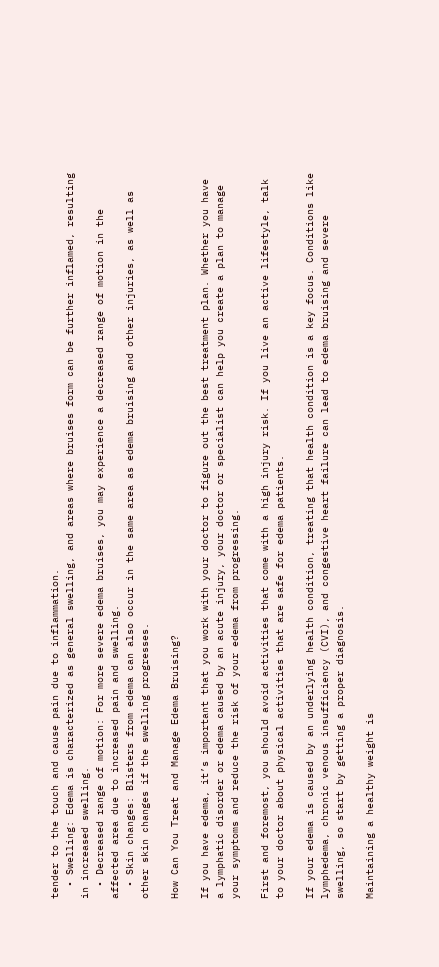tender to the touch and cause pain due to inflammation.
  • Swelling: Edema is characterized as general swelling, and areas where bruises form can be further inflamed, resulting in increased swelling.
  • Decreased range of motion: For more severe edema bruises, you may experience a decreased range of motion in the affected area due to increased pain and swelling.
  • Skin changes: Blisters from edema can also occur in the same area as edema bruising and other injuries, as well as other skin changes if the swelling progresses.

How Can You Treat and Manage Edema Bruising?

If you have edema, it’s important that you work with your doctor to figure out the best treatment plan. Whether you have a lymphatic disorder or edema caused by an acute injury, your doctor or specialist can help you create a plan to manage your symptoms and reduce the risk of your edema from progressing.

First and foremost, you should avoid activities that come with a high injury risk. If you live an active lifestyle, talk to your doctor about physical activities that are safe for edema patients.

If your edema is caused by an underlying health condition, treating that health condition is a key focus. Conditions like lymphedema, chronic venous insufficiency (CVI), and congestive heart failure can lead to edema bruising and severe swelling, so start by getting a proper diagnosis.

Maintaining a healthy weight is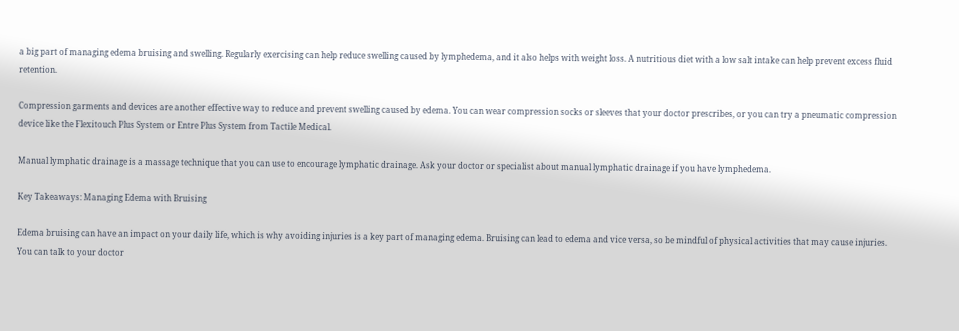a big part of managing edema bruising and swelling. Regularly exercising can help reduce swelling caused by lymphedema, and it also helps with weight loss. A nutritious diet with a low salt intake can help prevent excess fluid retention.

Compression garments and devices are another effective way to reduce and prevent swelling caused by edema. You can wear compression socks or sleeves that your doctor prescribes, or you can try a pneumatic compression device like the Flexitouch Plus System or Entre Plus System from Tactile Medical.

Manual lymphatic drainage is a massage technique that you can use to encourage lymphatic drainage. Ask your doctor or specialist about manual lymphatic drainage if you have lymphedema.

Key Takeaways: Managing Edema with Bruising

Edema bruising can have an impact on your daily life, which is why avoiding injuries is a key part of managing edema. Bruising can lead to edema and vice versa, so be mindful of physical activities that may cause injuries. You can talk to your doctor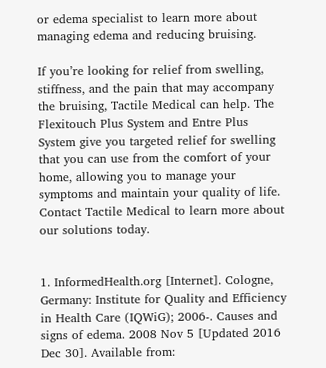or edema specialist to learn more about managing edema and reducing bruising.

If you’re looking for relief from swelling, stiffness, and the pain that may accompany the bruising, Tactile Medical can help. The Flexitouch Plus System and Entre Plus System give you targeted relief for swelling that you can use from the comfort of your home, allowing you to manage your symptoms and maintain your quality of life. Contact Tactile Medical to learn more about our solutions today.


1. InformedHealth.org [Internet]. Cologne, Germany: Institute for Quality and Efficiency in Health Care (IQWiG); 2006-. Causes and signs of edema. 2008 Nov 5 [Updated 2016 Dec 30]. Available from: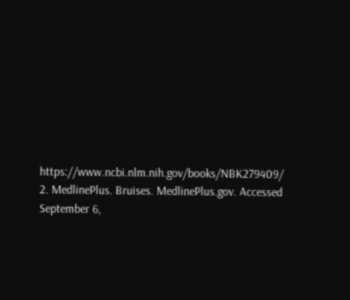https://www.ncbi.nlm.nih.gov/books/NBK279409/
2. MedlinePlus. Bruises. MedlinePlus.gov. Accessed September 6,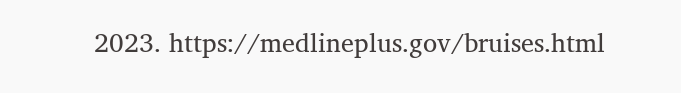2023. https://medlineplus.gov/bruises.html